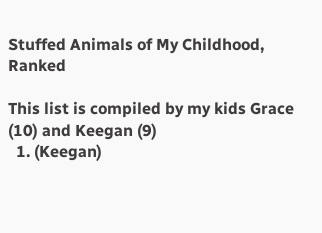Stuffed Animals of My Childhood, Ranked

This list is compiled by my kids Grace (10) and Keegan (9)
  1. (Keegan)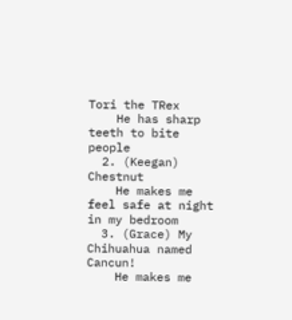Tori the TRex
    He has sharp teeth to bite people
  2. (Keegan) Chestnut
    He makes me feel safe at night in my bedroom
  3. (Grace) My Chihuahua named Cancun!
    He makes me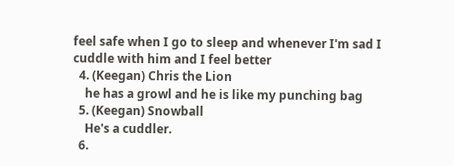feel safe when I go to sleep and whenever I'm sad I cuddle with him and I feel better
  4. (Keegan) Chris the Lion
    he has a growl and he is like my punching bag
  5. (Keegan) Snowball
    He's a cuddler.
  6.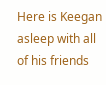Here is Keegan asleep with all of his friends